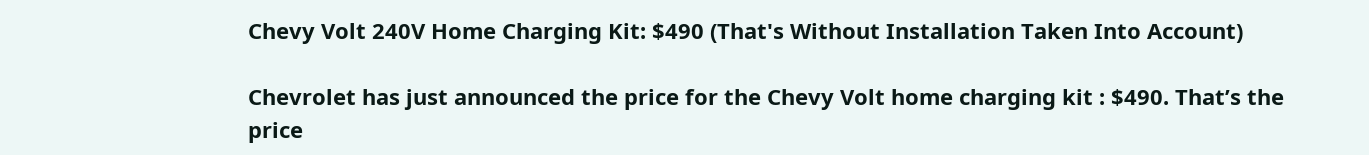Chevy Volt 240V Home Charging Kit: $490 (That's Without Installation Taken Into Account)

Chevrolet has just announced the price for the Chevy Volt home charging kit : $490. That’s the price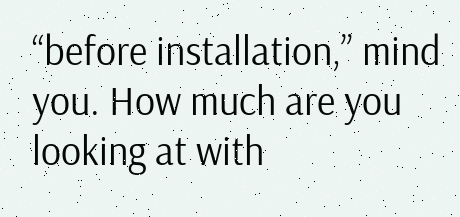“before installation,” mind you. How much are you looking at with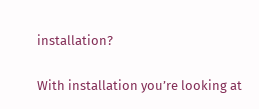installation?

With installation you’re looking at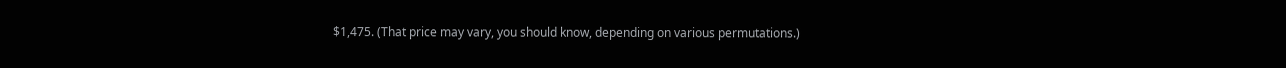$1,475. (That price may vary, you should know, depending on various permutations.)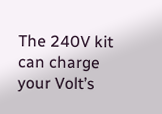The 240V kit can charge your Volt’s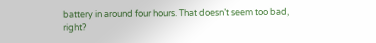battery in around four hours. That doesn’t seem too bad, right?